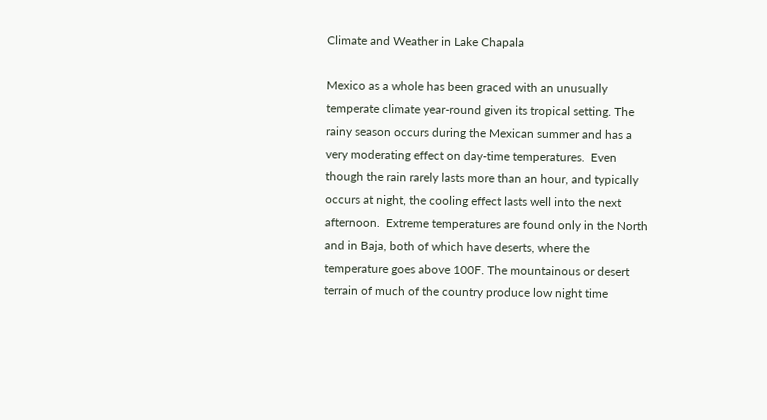Climate and Weather in Lake Chapala

Mexico as a whole has been graced with an unusually temperate climate year-round given its tropical setting. The rainy season occurs during the Mexican summer and has a very moderating effect on day-time temperatures.  Even though the rain rarely lasts more than an hour, and typically occurs at night, the cooling effect lasts well into the next afternoon.  Extreme temperatures are found only in the North and in Baja, both of which have deserts, where the temperature goes above 100F. The mountainous or desert terrain of much of the country produce low night time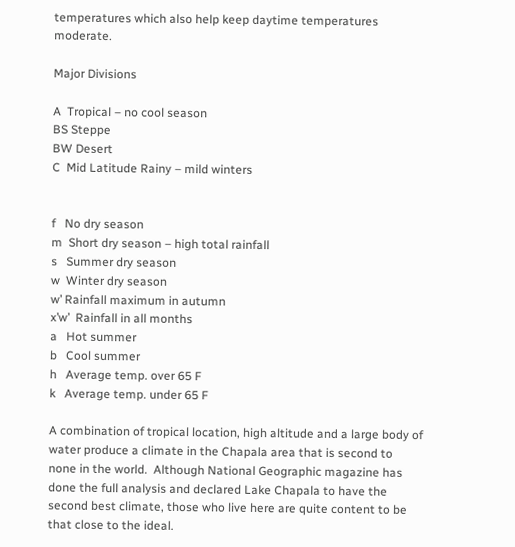temperatures which also help keep daytime temperatures moderate.

Major Divisions

A  Tropical – no cool season
BS Steppe
BW Desert
C  Mid Latitude Rainy – mild winters


f   No dry season
m  Short dry season – high total rainfall
s   Summer dry season
w  Winter dry season
w’ Rainfall maximum in autumn
x’w’  Rainfall in all months
a   Hot summer
b   Cool summer
h   Average temp. over 65 F
k   Average temp. under 65 F

A combination of tropical location, high altitude and a large body of water produce a climate in the Chapala area that is second to none in the world.  Although National Geographic magazine has done the full analysis and declared Lake Chapala to have the second best climate, those who live here are quite content to be that close to the ideal.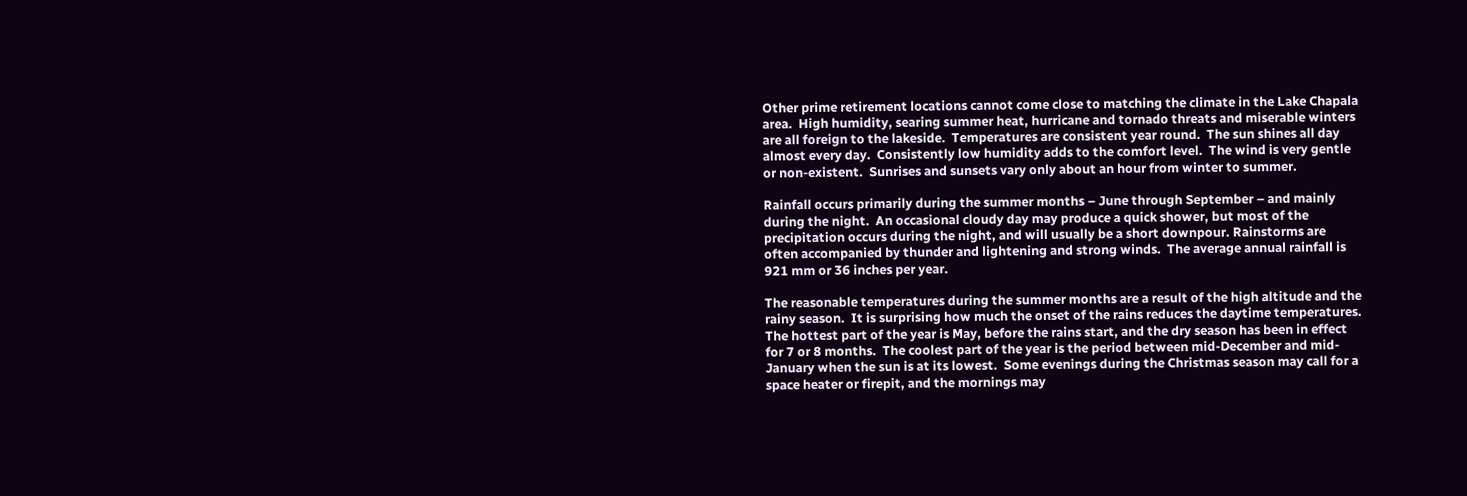Other prime retirement locations cannot come close to matching the climate in the Lake Chapala area.  High humidity, searing summer heat, hurricane and tornado threats and miserable winters are all foreign to the lakeside.  Temperatures are consistent year round.  The sun shines all day almost every day.  Consistently low humidity adds to the comfort level.  The wind is very gentle or non-existent.  Sunrises and sunsets vary only about an hour from winter to summer.

Rainfall occurs primarily during the summer months – June through September – and mainly during the night.  An occasional cloudy day may produce a quick shower, but most of the precipitation occurs during the night, and will usually be a short downpour. Rainstorms are often accompanied by thunder and lightening and strong winds.  The average annual rainfall is 921 mm or 36 inches per year.

The reasonable temperatures during the summer months are a result of the high altitude and the rainy season.  It is surprising how much the onset of the rains reduces the daytime temperatures.  The hottest part of the year is May, before the rains start, and the dry season has been in effect for 7 or 8 months.  The coolest part of the year is the period between mid-December and mid-January when the sun is at its lowest.  Some evenings during the Christmas season may call for a space heater or firepit, and the mornings may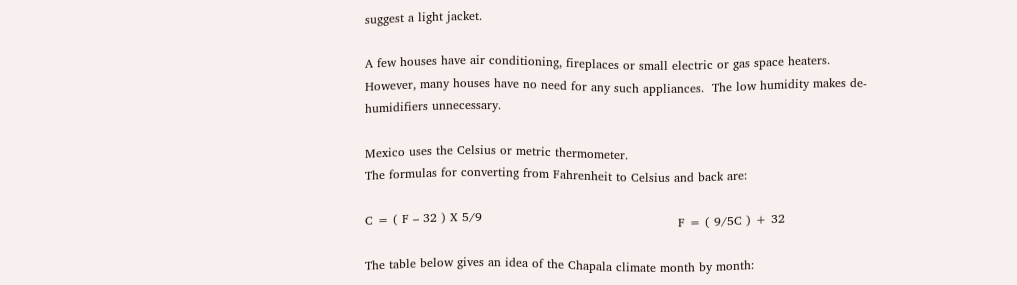suggest a light jacket.

A few houses have air conditioning, fireplaces or small electric or gas space heaters.  However, many houses have no need for any such appliances.  The low humidity makes de-humidifiers unnecessary.

Mexico uses the Celsius or metric thermometer.
The formulas for converting from Fahrenheit to Celsius and back are:

C = ( F – 32 ) X 5/9                                                 F = ( 9/5C ) + 32

The table below gives an idea of the Chapala climate month by month: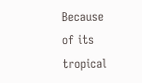Because of its tropical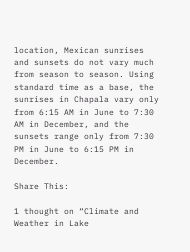location, Mexican sunrises and sunsets do not vary much from season to season. Using standard time as a base, the sunrises in Chapala vary only from 6:15 AM in June to 7:30 AM in December, and the sunsets range only from 7:30 PM in June to 6:15 PM in December.

Share This:

1 thought on “Climate and Weather in Lake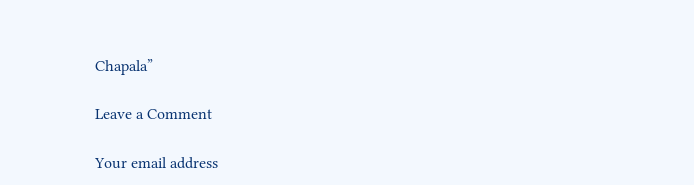Chapala”

Leave a Comment

Your email address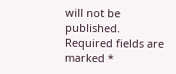will not be published. Required fields are marked *